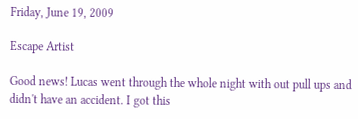Friday, June 19, 2009

Escape Artist

Good news! Lucas went through the whole night with out pull ups and didn't have an accident. I got this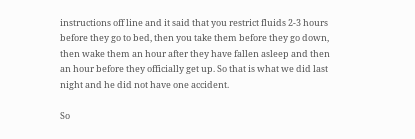instructions off line and it said that you restrict fluids 2-3 hours before they go to bed, then you take them before they go down, then wake them an hour after they have fallen asleep and then an hour before they officially get up. So that is what we did last night and he did not have one accident.

So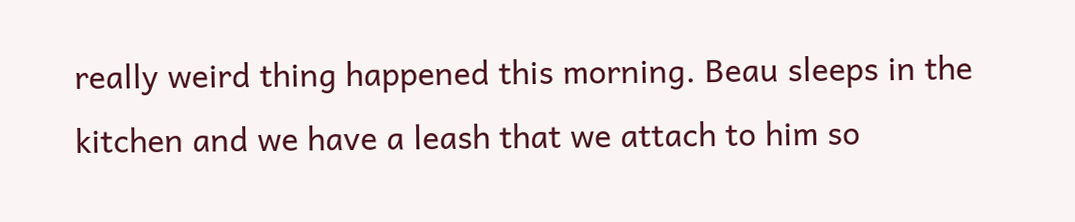really weird thing happened this morning. Beau sleeps in the kitchen and we have a leash that we attach to him so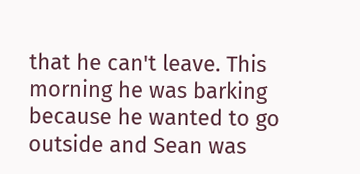that he can't leave. This morning he was barking because he wanted to go outside and Sean was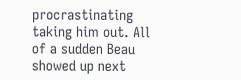procrastinating taking him out. All of a sudden Beau showed up next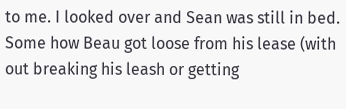to me. I looked over and Sean was still in bed. Some how Beau got loose from his lease (with out breaking his leash or getting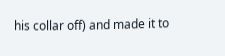his collar off) and made it to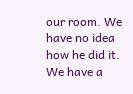our room. We have no idea how he did it. We have a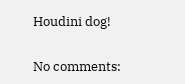Houdini dog!

No comments: